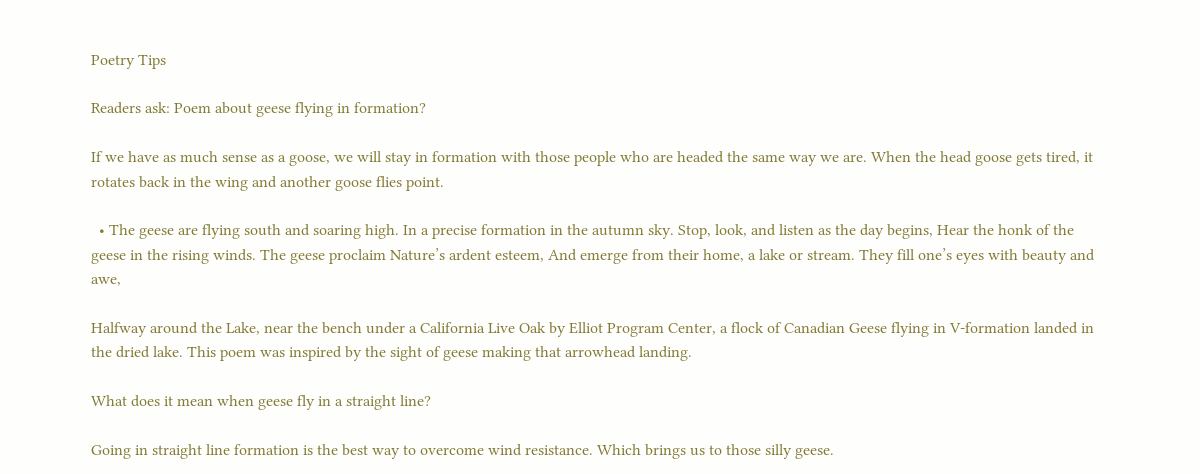Poetry Tips

Readers ask: Poem about geese flying in formation?

If we have as much sense as a goose, we will stay in formation with those people who are headed the same way we are. When the head goose gets tired, it rotates back in the wing and another goose flies point.

  • The geese are flying south and soaring high. In a precise formation in the autumn sky. Stop, look, and listen as the day begins, Hear the honk of the geese in the rising winds. The geese proclaim Nature’s ardent esteem, And emerge from their home, a lake or stream. They fill one’s eyes with beauty and awe,

Halfway around the Lake, near the bench under a California Live Oak by Elliot Program Center, a flock of Canadian Geese flying in V-formation landed in the dried lake. This poem was inspired by the sight of geese making that arrowhead landing.

What does it mean when geese fly in a straight line?

Going in straight line formation is the best way to overcome wind resistance. Which brings us to those silly geese.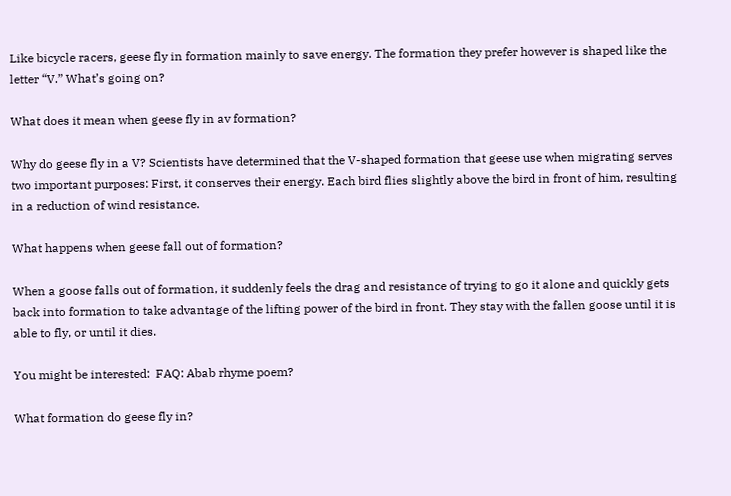Like bicycle racers, geese fly in formation mainly to save energy. The formation they prefer however is shaped like the letter “V.” What’s going on?

What does it mean when geese fly in av formation?

Why do geese fly in a V? Scientists have determined that the V-shaped formation that geese use when migrating serves two important purposes: First, it conserves their energy. Each bird flies slightly above the bird in front of him, resulting in a reduction of wind resistance.

What happens when geese fall out of formation?

When a goose falls out of formation, it suddenly feels the drag and resistance of trying to go it alone and quickly gets back into formation to take advantage of the lifting power of the bird in front. They stay with the fallen goose until it is able to fly, or until it dies.

You might be interested:  FAQ: Abab rhyme poem?

What formation do geese fly in?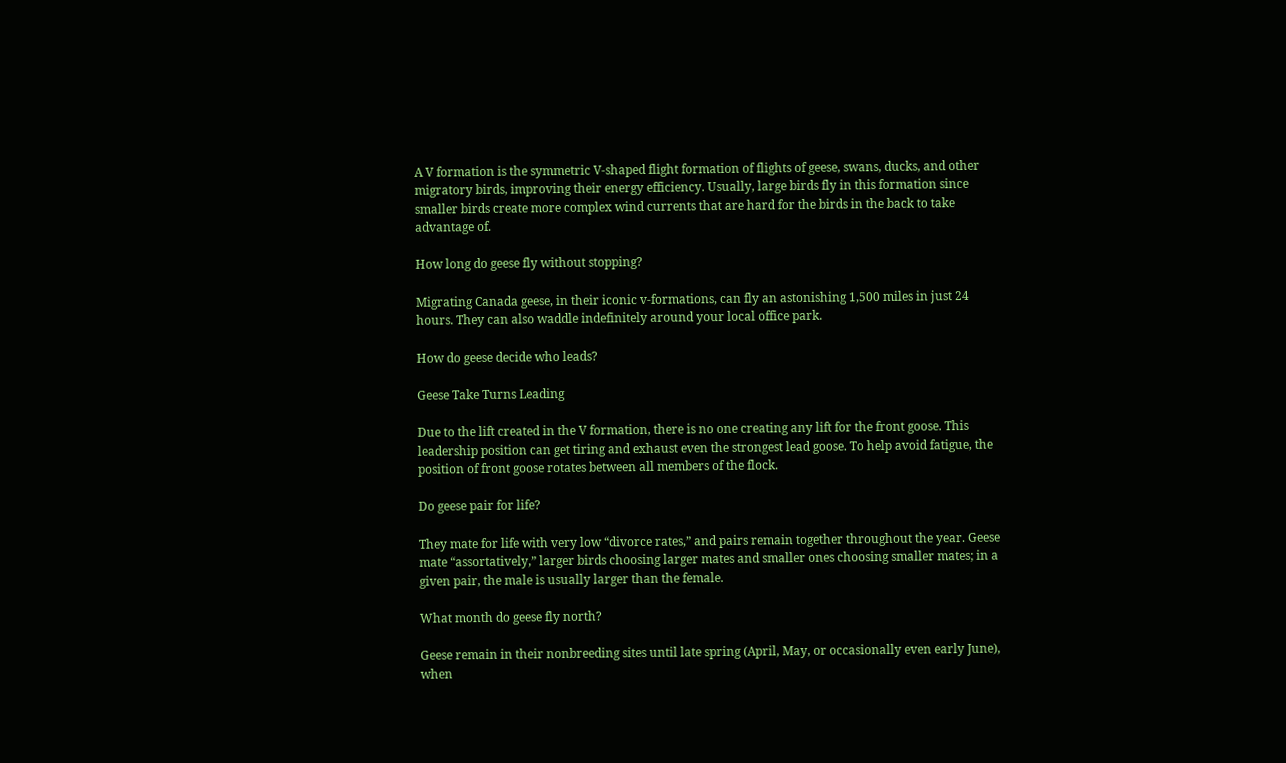A V formation is the symmetric V-shaped flight formation of flights of geese, swans, ducks, and other migratory birds, improving their energy efficiency. Usually, large birds fly in this formation since smaller birds create more complex wind currents that are hard for the birds in the back to take advantage of.

How long do geese fly without stopping?

Migrating Canada geese, in their iconic v-formations, can fly an astonishing 1,500 miles in just 24 hours. They can also waddle indefinitely around your local office park.

How do geese decide who leads?

Geese Take Turns Leading

Due to the lift created in the V formation, there is no one creating any lift for the front goose. This leadership position can get tiring and exhaust even the strongest lead goose. To help avoid fatigue, the position of front goose rotates between all members of the flock.

Do geese pair for life?

They mate for life with very low “divorce rates,” and pairs remain together throughout the year. Geese mate “assortatively,” larger birds choosing larger mates and smaller ones choosing smaller mates; in a given pair, the male is usually larger than the female.

What month do geese fly north?

Geese remain in their nonbreeding sites until late spring (April, May, or occasionally even early June), when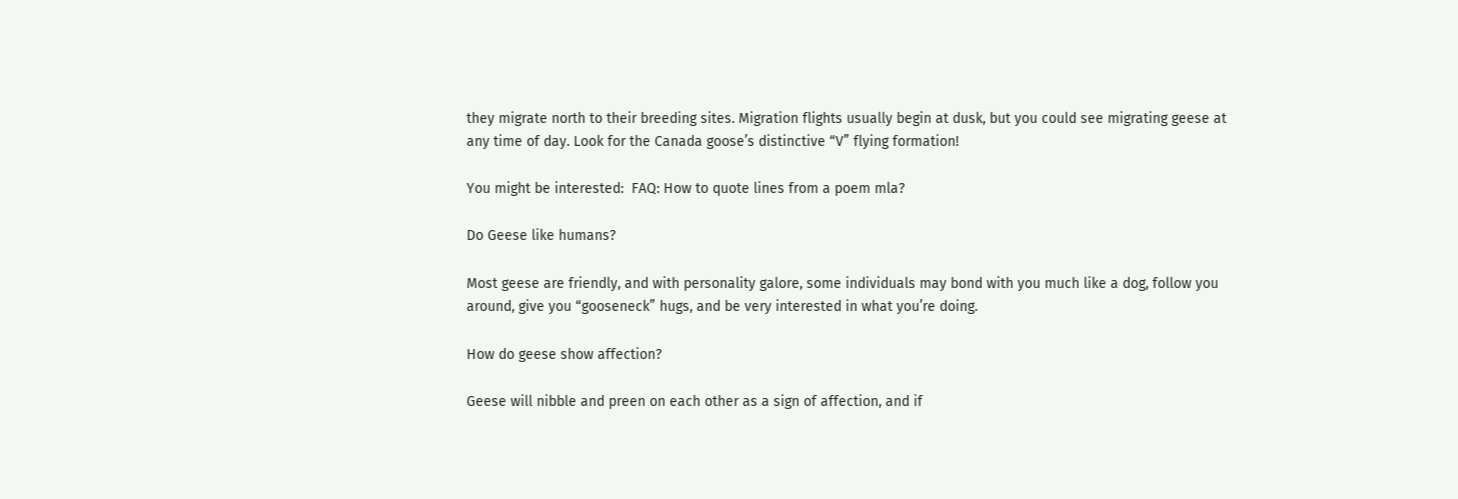they migrate north to their breeding sites. Migration flights usually begin at dusk, but you could see migrating geese at any time of day. Look for the Canada goose’s distinctive “V” flying formation!

You might be interested:  FAQ: How to quote lines from a poem mla?

Do Geese like humans?

Most geese are friendly, and with personality galore, some individuals may bond with you much like a dog, follow you around, give you “gooseneck” hugs, and be very interested in what you’re doing.

How do geese show affection?

Geese will nibble and preen on each other as a sign of affection, and if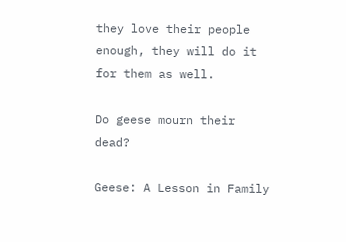they love their people enough, they will do it for them as well.

Do geese mourn their dead?

Geese: A Lesson in Family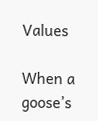Values

When a goose’s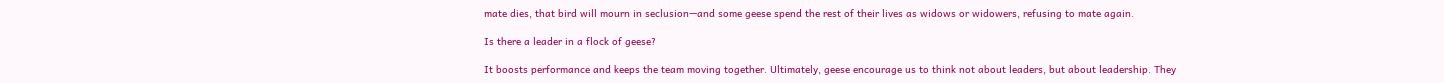mate dies, that bird will mourn in seclusion—and some geese spend the rest of their lives as widows or widowers, refusing to mate again.

Is there a leader in a flock of geese?

It boosts performance and keeps the team moving together. Ultimately, geese encourage us to think not about leaders, but about leadership. They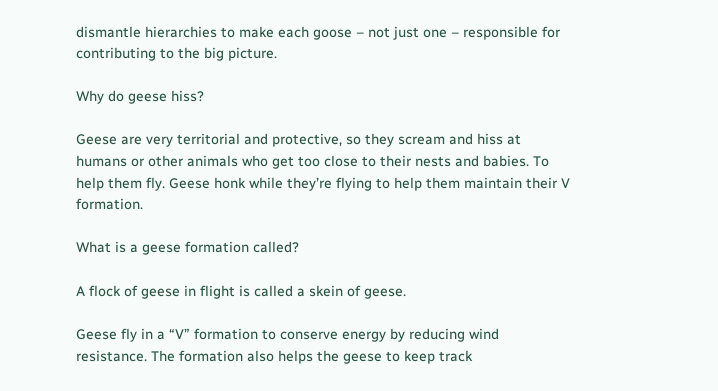dismantle hierarchies to make each goose – not just one – responsible for contributing to the big picture.

Why do geese hiss?

Geese are very territorial and protective, so they scream and hiss at humans or other animals who get too close to their nests and babies. To help them fly. Geese honk while they’re flying to help them maintain their V formation.

What is a geese formation called?

A flock of geese in flight is called a skein of geese.

Geese fly in a “V” formation to conserve energy by reducing wind resistance. The formation also helps the geese to keep track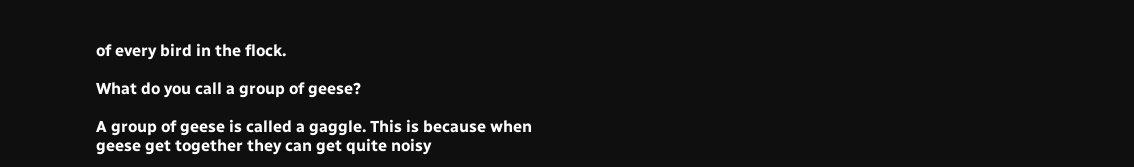of every bird in the flock.

What do you call a group of geese?

A group of geese is called a gaggle. This is because when geese get together they can get quite noisy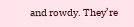and rowdy. They’re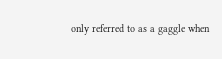only referred to as a gaggle when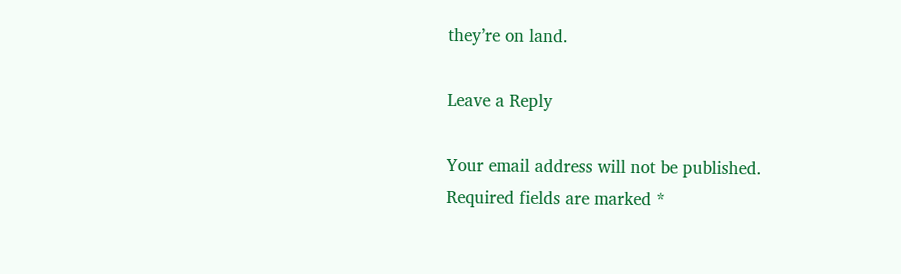they’re on land.

Leave a Reply

Your email address will not be published. Required fields are marked *